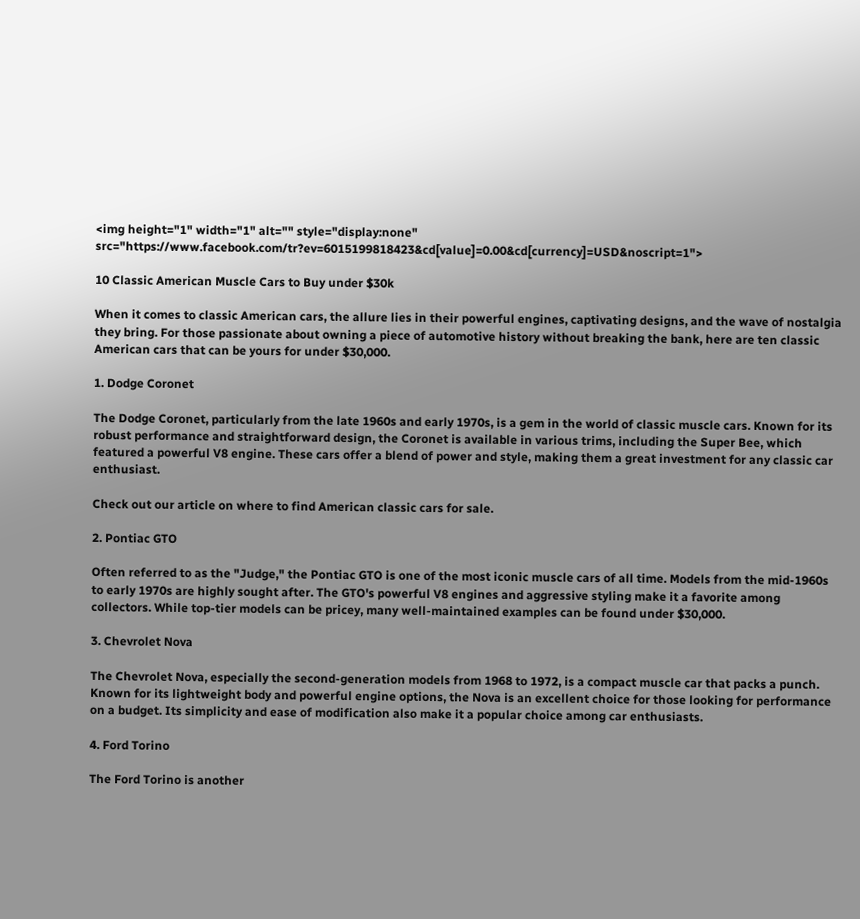<img height="1" width="1" alt="" style="display:none" src="https://www.facebook.com/tr?ev=6015199818423&cd[value]=0.00&cd[currency]=USD&noscript=1">

10 Classic American Muscle Cars to Buy under $30k

When it comes to classic American cars, the allure lies in their powerful engines, captivating designs, and the wave of nostalgia they bring. For those passionate about owning a piece of automotive history without breaking the bank, here are ten classic American cars that can be yours for under $30,000.

1. Dodge Coronet

The Dodge Coronet, particularly from the late 1960s and early 1970s, is a gem in the world of classic muscle cars. Known for its robust performance and straightforward design, the Coronet is available in various trims, including the Super Bee, which featured a powerful V8 engine. These cars offer a blend of power and style, making them a great investment for any classic car enthusiast.

Check out our article on where to find American classic cars for sale.

2. Pontiac GTO

Often referred to as the "Judge," the Pontiac GTO is one of the most iconic muscle cars of all time. Models from the mid-1960s to early 1970s are highly sought after. The GTO's powerful V8 engines and aggressive styling make it a favorite among collectors. While top-tier models can be pricey, many well-maintained examples can be found under $30,000.

3. Chevrolet Nova

The Chevrolet Nova, especially the second-generation models from 1968 to 1972, is a compact muscle car that packs a punch. Known for its lightweight body and powerful engine options, the Nova is an excellent choice for those looking for performance on a budget. Its simplicity and ease of modification also make it a popular choice among car enthusiasts.

4. Ford Torino

The Ford Torino is another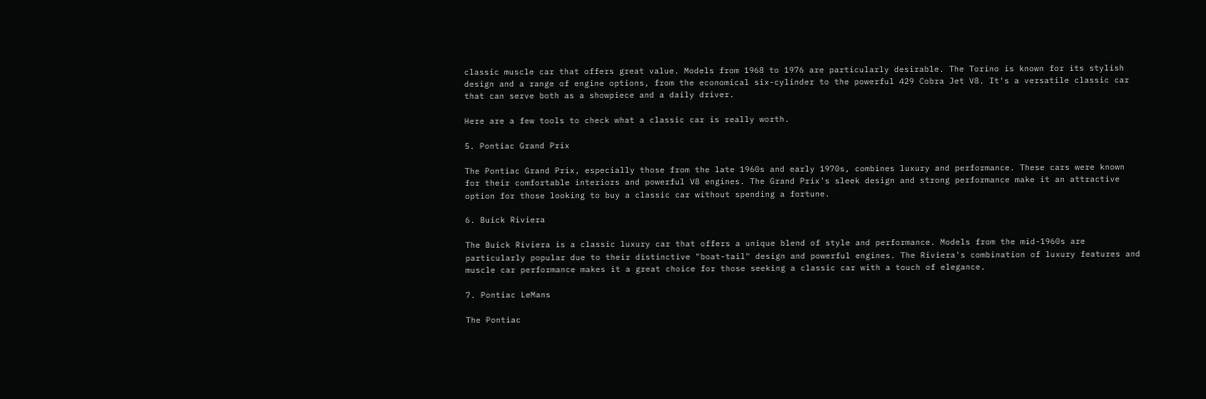classic muscle car that offers great value. Models from 1968 to 1976 are particularly desirable. The Torino is known for its stylish design and a range of engine options, from the economical six-cylinder to the powerful 429 Cobra Jet V8. It's a versatile classic car that can serve both as a showpiece and a daily driver.

Here are a few tools to check what a classic car is really worth.

5. Pontiac Grand Prix

The Pontiac Grand Prix, especially those from the late 1960s and early 1970s, combines luxury and performance. These cars were known for their comfortable interiors and powerful V8 engines. The Grand Prix's sleek design and strong performance make it an attractive option for those looking to buy a classic car without spending a fortune.

6. Buick Riviera

The Buick Riviera is a classic luxury car that offers a unique blend of style and performance. Models from the mid-1960s are particularly popular due to their distinctive "boat-tail" design and powerful engines. The Riviera's combination of luxury features and muscle car performance makes it a great choice for those seeking a classic car with a touch of elegance.

7. Pontiac LeMans

The Pontiac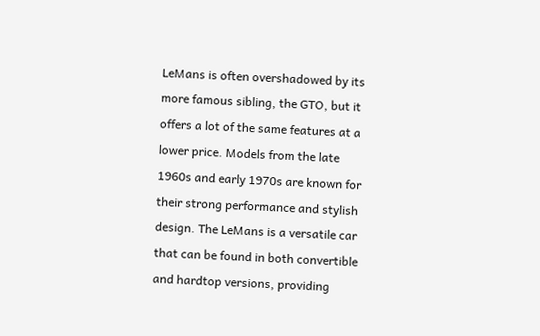LeMans is often overshadowed by its more famous sibling, the GTO, but it offers a lot of the same features at a lower price. Models from the late 1960s and early 1970s are known for their strong performance and stylish design. The LeMans is a versatile car that can be found in both convertible and hardtop versions, providing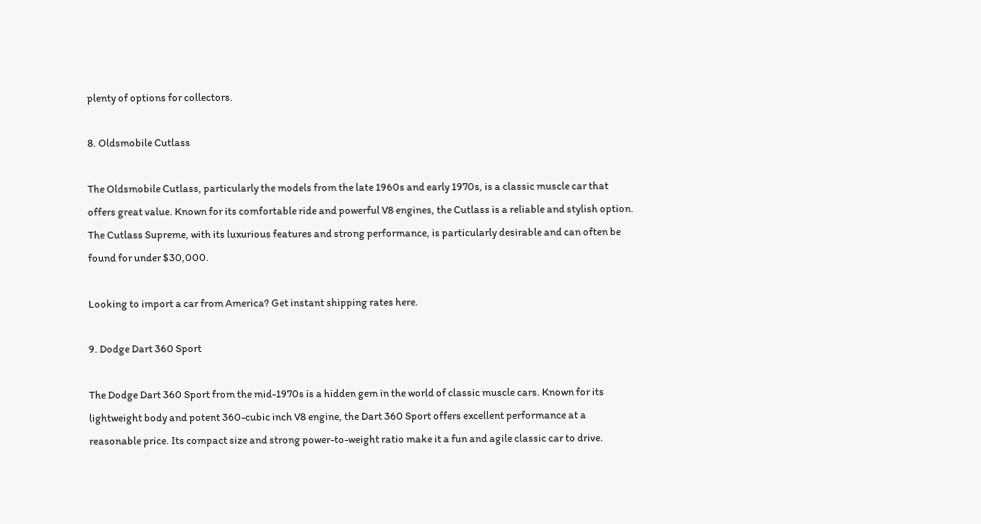plenty of options for collectors.

8. Oldsmobile Cutlass

The Oldsmobile Cutlass, particularly the models from the late 1960s and early 1970s, is a classic muscle car that offers great value. Known for its comfortable ride and powerful V8 engines, the Cutlass is a reliable and stylish option. The Cutlass Supreme, with its luxurious features and strong performance, is particularly desirable and can often be found for under $30,000.

Looking to import a car from America? Get instant shipping rates here.

9. Dodge Dart 360 Sport

The Dodge Dart 360 Sport from the mid-1970s is a hidden gem in the world of classic muscle cars. Known for its lightweight body and potent 360-cubic inch V8 engine, the Dart 360 Sport offers excellent performance at a reasonable price. Its compact size and strong power-to-weight ratio make it a fun and agile classic car to drive.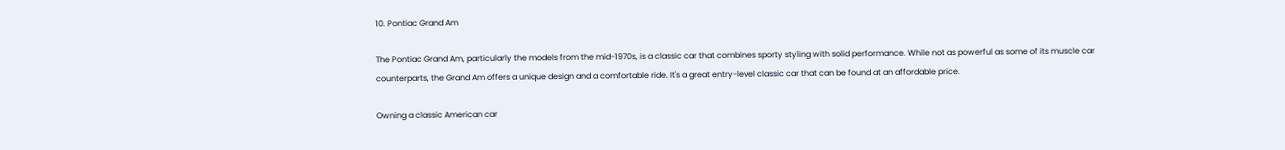10. Pontiac Grand Am

The Pontiac Grand Am, particularly the models from the mid-1970s, is a classic car that combines sporty styling with solid performance. While not as powerful as some of its muscle car counterparts, the Grand Am offers a unique design and a comfortable ride. It's a great entry-level classic car that can be found at an affordable price.

Owning a classic American car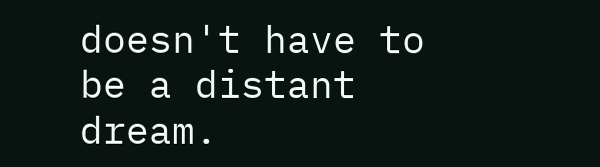doesn't have to be a distant dream.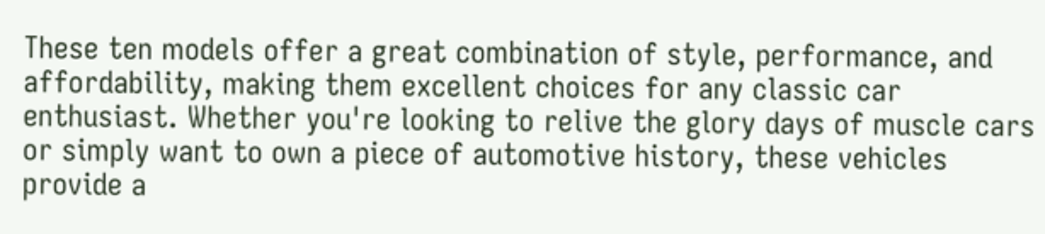These ten models offer a great combination of style, performance, and affordability, making them excellent choices for any classic car enthusiast. Whether you're looking to relive the glory days of muscle cars or simply want to own a piece of automotive history, these vehicles provide a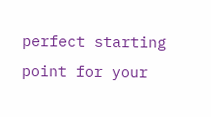perfect starting point for your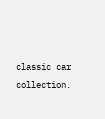classic car collection.